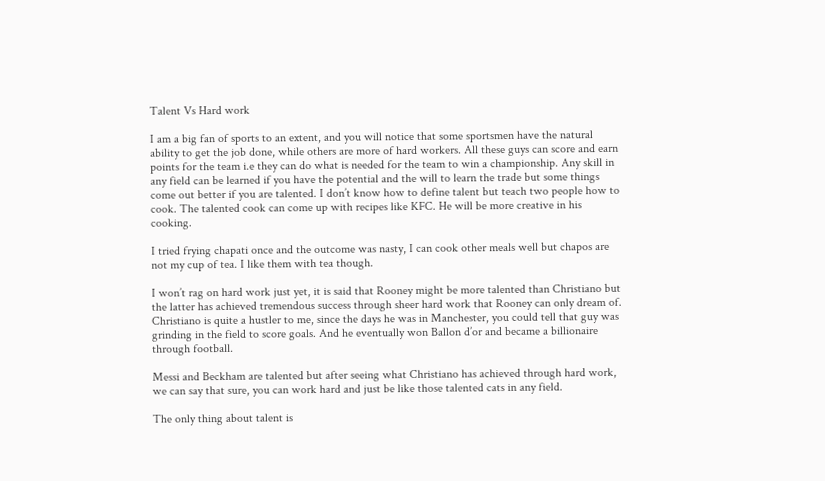Talent Vs Hard work

I am a big fan of sports to an extent, and you will notice that some sportsmen have the natural ability to get the job done, while others are more of hard workers. All these guys can score and earn points for the team i.e they can do what is needed for the team to win a championship. Any skill in any field can be learned if you have the potential and the will to learn the trade but some things come out better if you are talented. I don’t know how to define talent but teach two people how to cook. The talented cook can come up with recipes like KFC. He will be more creative in his cooking.

I tried frying chapati once and the outcome was nasty, I can cook other meals well but chapos are not my cup of tea. I like them with tea though.

I won’t rag on hard work just yet, it is said that Rooney might be more talented than Christiano but the latter has achieved tremendous success through sheer hard work that Rooney can only dream of. Christiano is quite a hustler to me, since the days he was in Manchester, you could tell that guy was grinding in the field to score goals. And he eventually won Ballon d’or and became a billionaire through football.

Messi and Beckham are talented but after seeing what Christiano has achieved through hard work, we can say that sure, you can work hard and just be like those talented cats in any field.

The only thing about talent is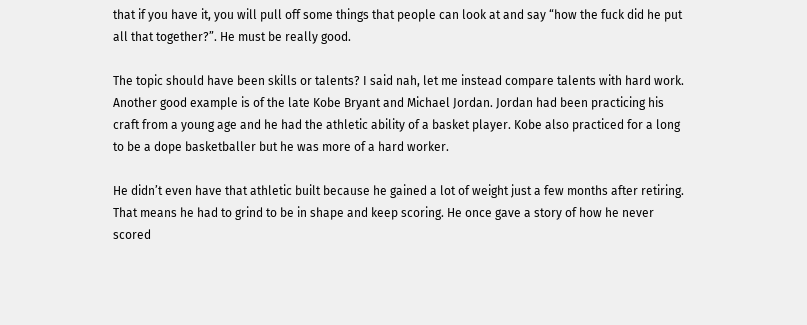that if you have it, you will pull off some things that people can look at and say “how the fuck did he put all that together?”. He must be really good.

The topic should have been skills or talents? I said nah, let me instead compare talents with hard work. Another good example is of the late Kobe Bryant and Michael Jordan. Jordan had been practicing his craft from a young age and he had the athletic ability of a basket player. Kobe also practiced for a long to be a dope basketballer but he was more of a hard worker.

He didn’t even have that athletic built because he gained a lot of weight just a few months after retiring. That means he had to grind to be in shape and keep scoring. He once gave a story of how he never scored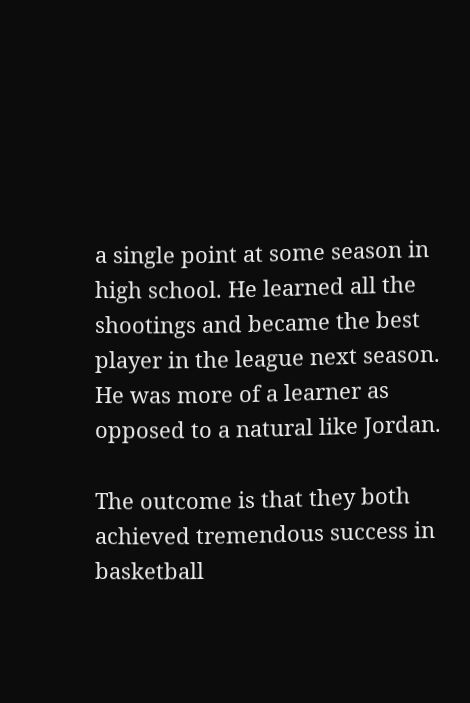a single point at some season in high school. He learned all the shootings and became the best player in the league next season. He was more of a learner as opposed to a natural like Jordan.

The outcome is that they both achieved tremendous success in basketball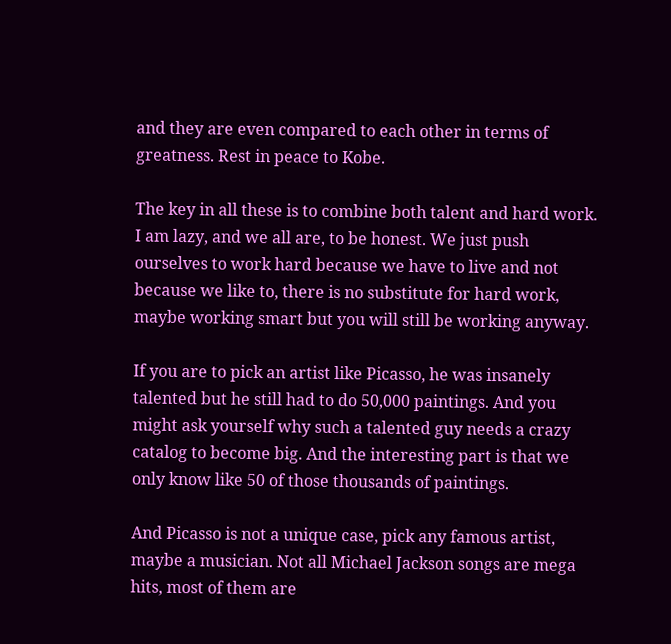and they are even compared to each other in terms of greatness. Rest in peace to Kobe.

The key in all these is to combine both talent and hard work. I am lazy, and we all are, to be honest. We just push ourselves to work hard because we have to live and not because we like to, there is no substitute for hard work, maybe working smart but you will still be working anyway.

If you are to pick an artist like Picasso, he was insanely talented but he still had to do 50,000 paintings. And you might ask yourself why such a talented guy needs a crazy catalog to become big. And the interesting part is that we only know like 50 of those thousands of paintings.

And Picasso is not a unique case, pick any famous artist, maybe a musician. Not all Michael Jackson songs are mega hits, most of them are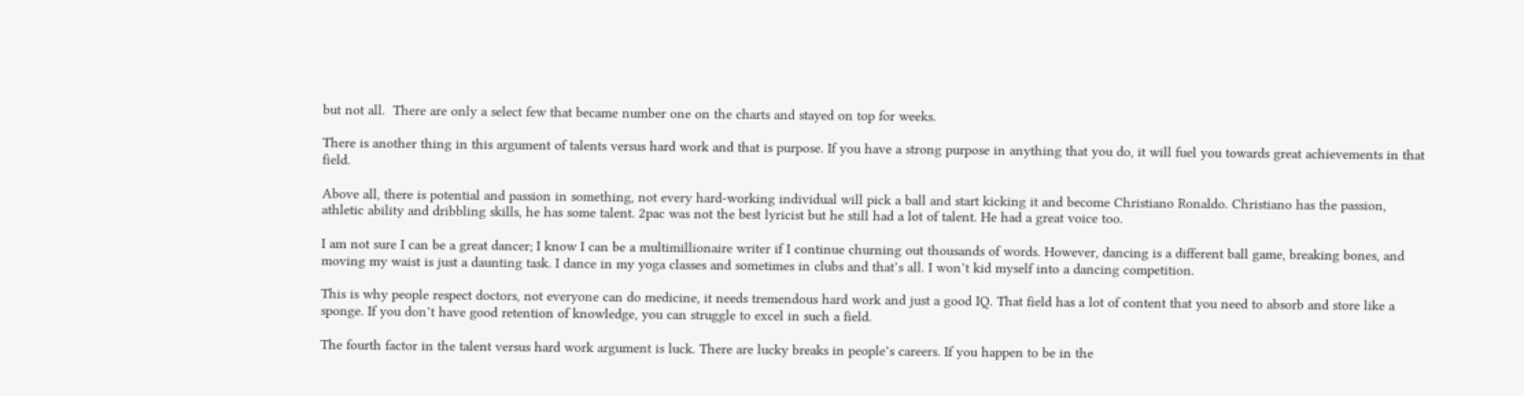but not all.  There are only a select few that became number one on the charts and stayed on top for weeks.

There is another thing in this argument of talents versus hard work and that is purpose. If you have a strong purpose in anything that you do, it will fuel you towards great achievements in that field.

Above all, there is potential and passion in something, not every hard-working individual will pick a ball and start kicking it and become Christiano Ronaldo. Christiano has the passion, athletic ability and dribbling skills, he has some talent. 2pac was not the best lyricist but he still had a lot of talent. He had a great voice too.

I am not sure I can be a great dancer; I know I can be a multimillionaire writer if I continue churning out thousands of words. However, dancing is a different ball game, breaking bones, and moving my waist is just a daunting task. I dance in my yoga classes and sometimes in clubs and that’s all. I won’t kid myself into a dancing competition.

This is why people respect doctors, not everyone can do medicine, it needs tremendous hard work and just a good IQ. That field has a lot of content that you need to absorb and store like a sponge. If you don’t have good retention of knowledge, you can struggle to excel in such a field.

The fourth factor in the talent versus hard work argument is luck. There are lucky breaks in people’s careers. If you happen to be in the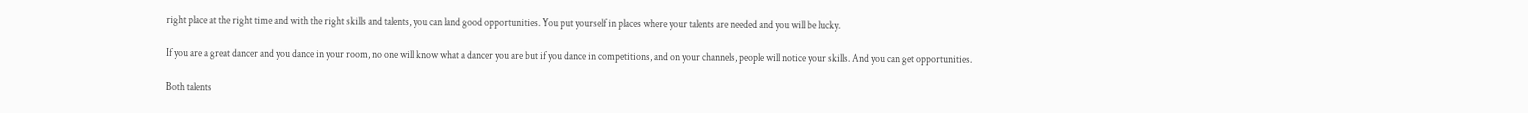right place at the right time and with the right skills and talents, you can land good opportunities. You put yourself in places where your talents are needed and you will be lucky.

If you are a great dancer and you dance in your room, no one will know what a dancer you are but if you dance in competitions, and on your channels, people will notice your skills. And you can get opportunities.

Both talents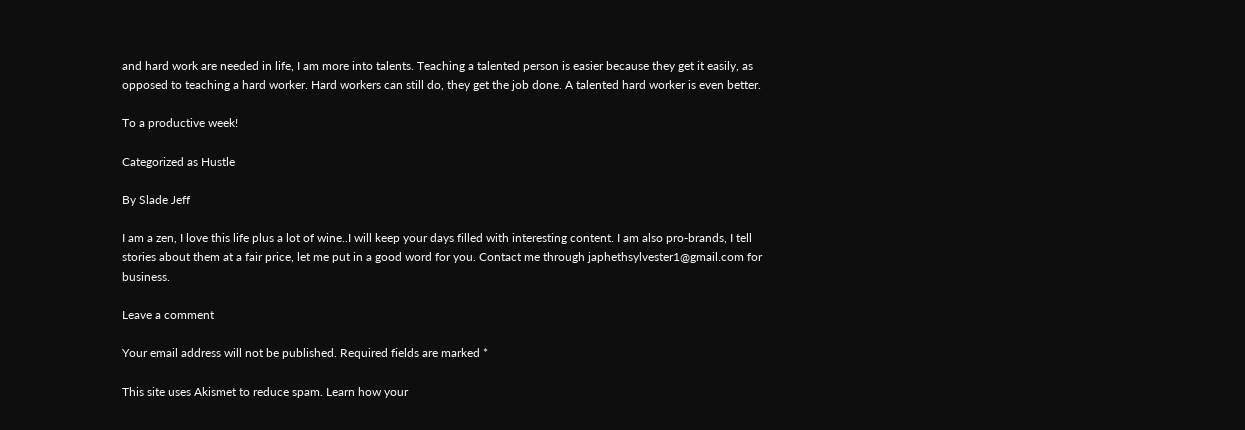and hard work are needed in life, I am more into talents. Teaching a talented person is easier because they get it easily, as opposed to teaching a hard worker. Hard workers can still do, they get the job done. A talented hard worker is even better.

To a productive week!

Categorized as Hustle

By Slade Jeff

I am a zen, I love this life plus a lot of wine..I will keep your days filled with interesting content. I am also pro-brands, I tell stories about them at a fair price, let me put in a good word for you. Contact me through japhethsylvester1@gmail.com for business.

Leave a comment

Your email address will not be published. Required fields are marked *

This site uses Akismet to reduce spam. Learn how your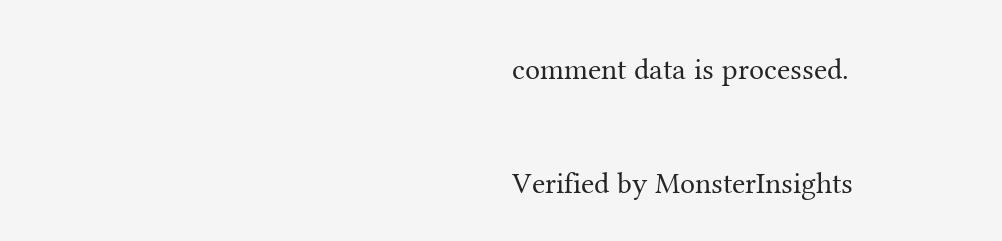comment data is processed.

Verified by MonsterInsights